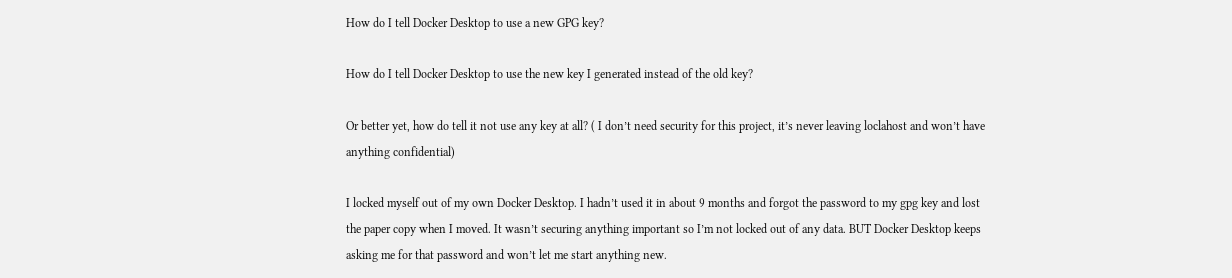How do I tell Docker Desktop to use a new GPG key?

How do I tell Docker Desktop to use the new key I generated instead of the old key?

Or better yet, how do tell it not use any key at all? ( I don’t need security for this project, it’s never leaving loclahost and won’t have anything confidential)

I locked myself out of my own Docker Desktop. I hadn’t used it in about 9 months and forgot the password to my gpg key and lost the paper copy when I moved. It wasn’t securing anything important so I’m not locked out of any data. BUT Docker Desktop keeps asking me for that password and won’t let me start anything new.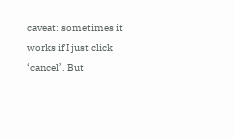caveat: sometimes it works if I just click ‘cancel’. But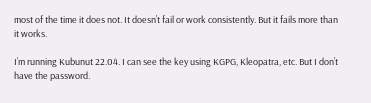most of the time it does not. It doesn’t fail or work consistently. But it fails more than it works.

I’m running Kubunut 22.04. I can see the key using KGPG, Kleopatra, etc. But I don’t have the password.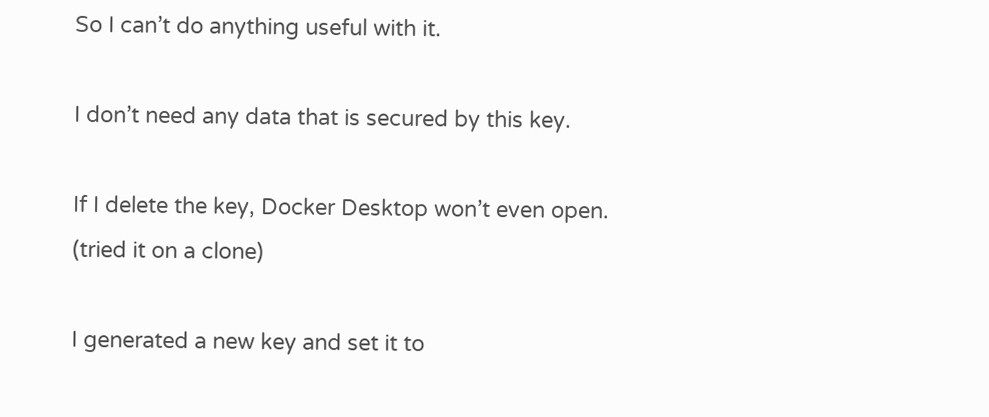So I can’t do anything useful with it.

I don’t need any data that is secured by this key.

If I delete the key, Docker Desktop won’t even open. (tried it on a clone)

I generated a new key and set it to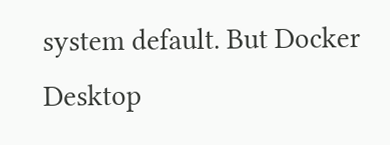system default. But Docker Desktop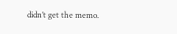didn’t get the memo.